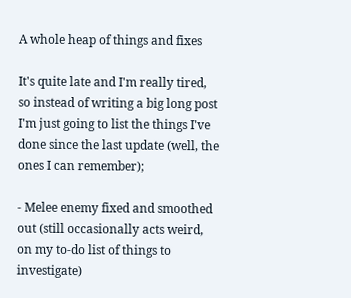A whole heap of things and fixes

It's quite late and I'm really tired, so instead of writing a big long post I'm just going to list the things I've done since the last update (well, the ones I can remember);

- Melee enemy fixed and smoothed out (still occasionally acts weird, on my to-do list of things to investigate)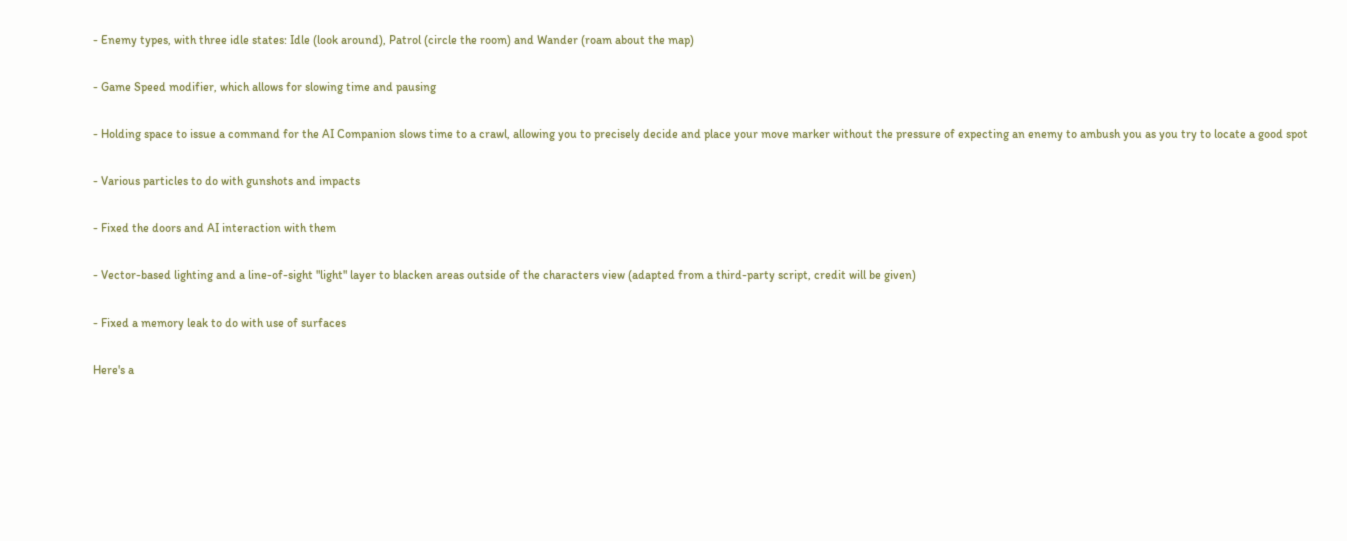- Enemy types, with three idle states: Idle (look around), Patrol (circle the room) and Wander (roam about the map)

- Game Speed modifier, which allows for slowing time and pausing

- Holding space to issue a command for the AI Companion slows time to a crawl, allowing you to precisely decide and place your move marker without the pressure of expecting an enemy to ambush you as you try to locate a good spot

- Various particles to do with gunshots and impacts

- Fixed the doors and AI interaction with them

- Vector-based lighting and a line-of-sight "light" layer to blacken areas outside of the characters view (adapted from a third-party script, credit will be given)

- Fixed a memory leak to do with use of surfaces

Here's a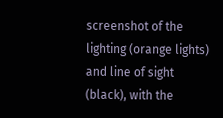screenshot of the lighting (orange lights) and line of sight (black), with the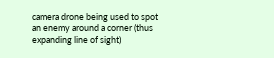camera drone being used to spot an enemy around a corner (thus expanding line of sight)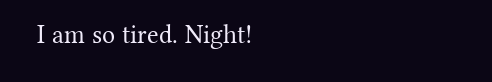I am so tired. Night!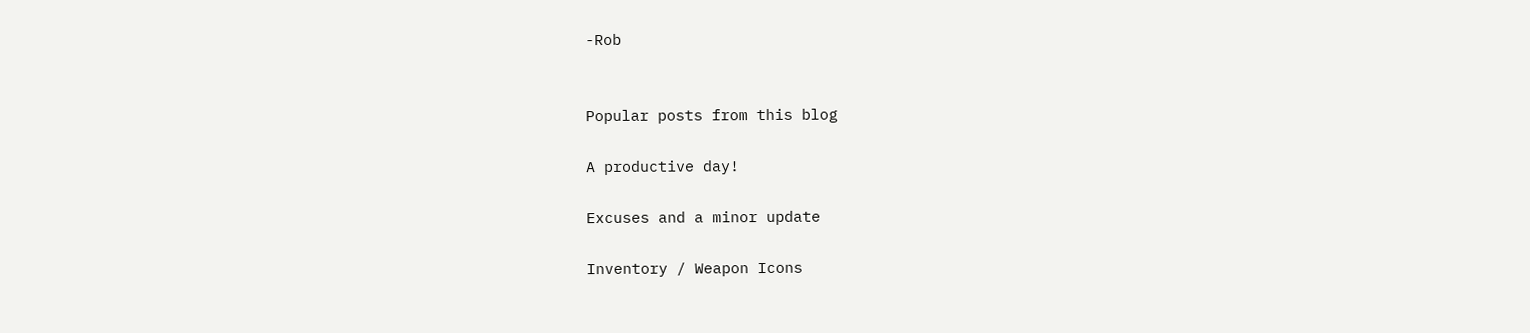-Rob


Popular posts from this blog

A productive day!

Excuses and a minor update

Inventory / Weapon Icons